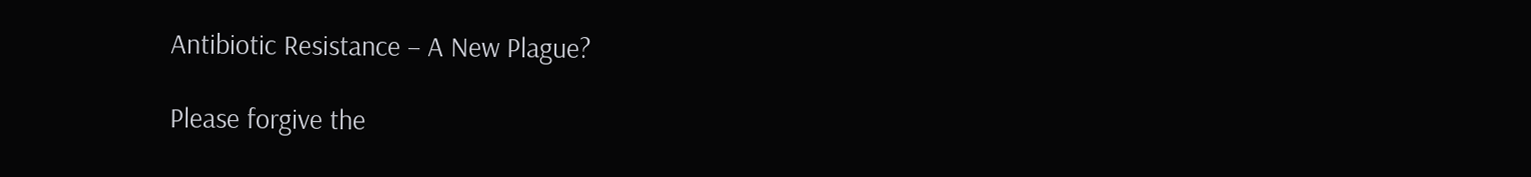Antibiotic Resistance – A New Plague?

Please forgive the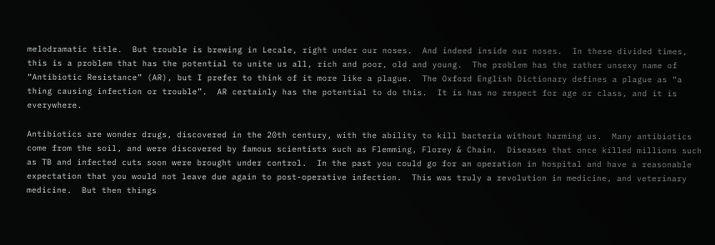melodramatic title.  But trouble is brewing in Lecale, right under our noses.  And indeed inside our noses.  In these divided times, this is a problem that has the potential to unite us all, rich and poor, old and young.  The problem has the rather unsexy name of “Antibiotic Resistance” (AR), but I prefer to think of it more like a plague.  The Oxford English Dictionary defines a plague as “a thing causing infection or trouble”.  AR certainly has the potential to do this.  It is has no respect for age or class, and it is everywhere.

Antibiotics are wonder drugs, discovered in the 20th century, with the ability to kill bacteria without harming us.  Many antibiotics come from the soil, and were discovered by famous scientists such as Flemming, Florey & Chain.  Diseases that once killed millions such as TB and infected cuts soon were brought under control.  In the past you could go for an operation in hospital and have a reasonable expectation that you would not leave due again to post-operative infection.  This was truly a revolution in medicine, and veterinary medicine.  But then things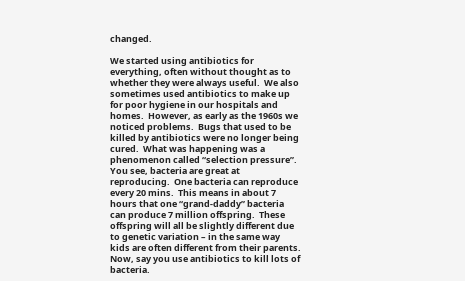changed.

We started using antibiotics for everything, often without thought as to whether they were always useful.  We also sometimes used antibiotics to make up for poor hygiene in our hospitals and homes.  However, as early as the 1960s we noticed problems.  Bugs that used to be killed by antibiotics were no longer being cured.  What was happening was a phenomenon called “selection pressure”.  You see, bacteria are great at reproducing.  One bacteria can reproduce every 20 mins.  This means in about 7 hours that one “grand-daddy” bacteria can produce 7 million offspring.  These offspring will all be slightly different due to genetic variation – in the same way kids are often different from their parents.  Now, say you use antibiotics to kill lots of bacteria.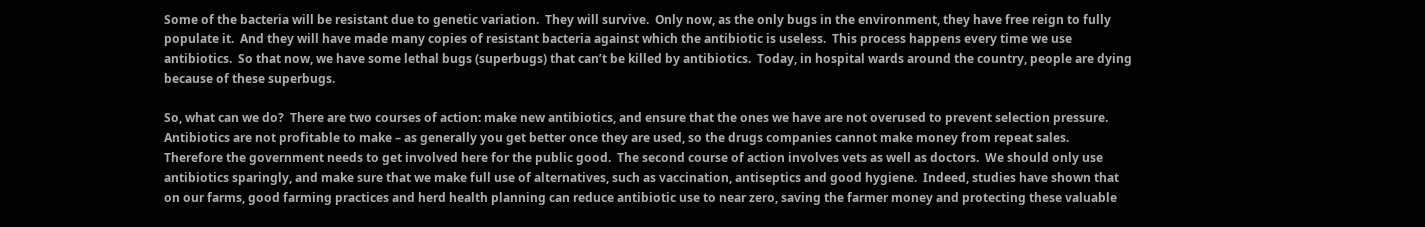Some of the bacteria will be resistant due to genetic variation.  They will survive.  Only now, as the only bugs in the environment, they have free reign to fully populate it.  And they will have made many copies of resistant bacteria against which the antibiotic is useless.  This process happens every time we use antibiotics.  So that now, we have some lethal bugs (superbugs) that can’t be killed by antibiotics.  Today, in hospital wards around the country, people are dying because of these superbugs.

So, what can we do?  There are two courses of action: make new antibiotics, and ensure that the ones we have are not overused to prevent selection pressure.  Antibiotics are not profitable to make – as generally you get better once they are used, so the drugs companies cannot make money from repeat sales.  Therefore the government needs to get involved here for the public good.  The second course of action involves vets as well as doctors.  We should only use antibiotics sparingly, and make sure that we make full use of alternatives, such as vaccination, antiseptics and good hygiene.  Indeed, studies have shown that on our farms, good farming practices and herd health planning can reduce antibiotic use to near zero, saving the farmer money and protecting these valuable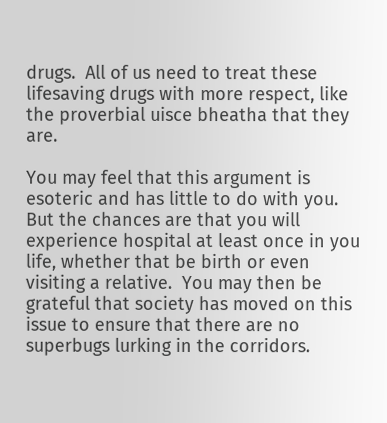drugs.  All of us need to treat these lifesaving drugs with more respect, like the proverbial uisce bheatha that they are.

You may feel that this argument is esoteric and has little to do with you.  But the chances are that you will experience hospital at least once in you life, whether that be birth or even visiting a relative.  You may then be grateful that society has moved on this issue to ensure that there are no superbugs lurking in the corridors.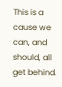This is a cause we can, and should, all get behind.